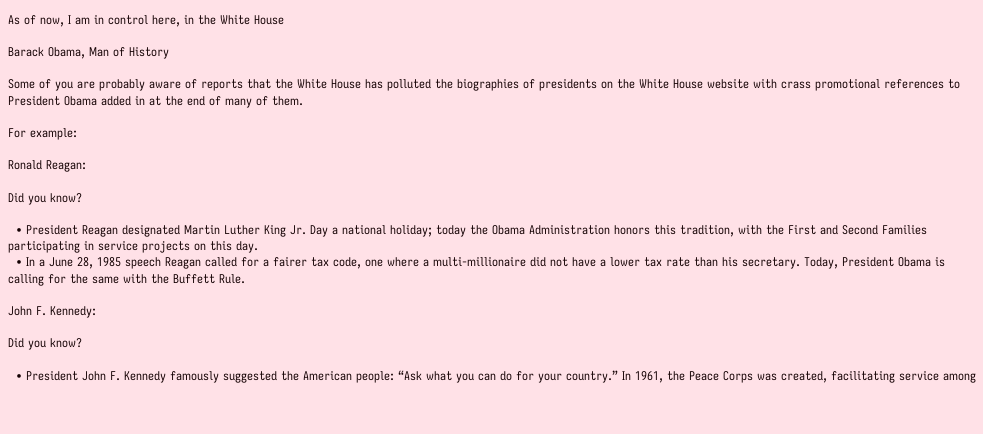As of now, I am in control here, in the White House

Barack Obama, Man of History

Some of you are probably aware of reports that the White House has polluted the biographies of presidents on the White House website with crass promotional references to President Obama added in at the end of many of them.

For example:

Ronald Reagan:

Did you know?

  • President Reagan designated Martin Luther King Jr. Day a national holiday; today the Obama Administration honors this tradition, with the First and Second Families participating in service projects on this day.
  • In a June 28, 1985 speech Reagan called for a fairer tax code, one where a multi-millionaire did not have a lower tax rate than his secretary. Today, President Obama is calling for the same with the Buffett Rule.

John F. Kennedy:

Did you know?

  • President John F. Kennedy famously suggested the American people: “Ask what you can do for your country.” In 1961, the Peace Corps was created, facilitating service among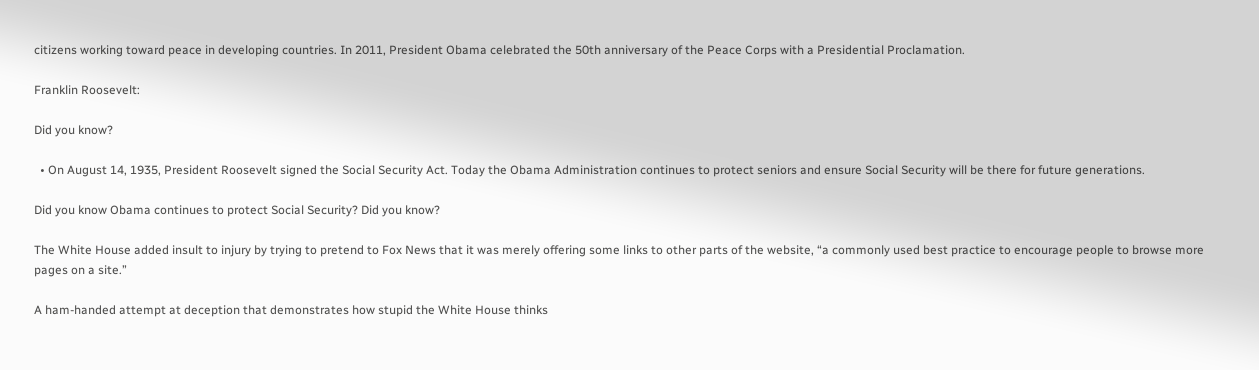citizens working toward peace in developing countries. In 2011, President Obama celebrated the 50th anniversary of the Peace Corps with a Presidential Proclamation.

Franklin Roosevelt:

Did you know?

  • On August 14, 1935, President Roosevelt signed the Social Security Act. Today the Obama Administration continues to protect seniors and ensure Social Security will be there for future generations.

Did you know Obama continues to protect Social Security? Did you know?

The White House added insult to injury by trying to pretend to Fox News that it was merely offering some links to other parts of the website, “a commonly used best practice to encourage people to browse more pages on a site.”

A ham-handed attempt at deception that demonstrates how stupid the White House thinks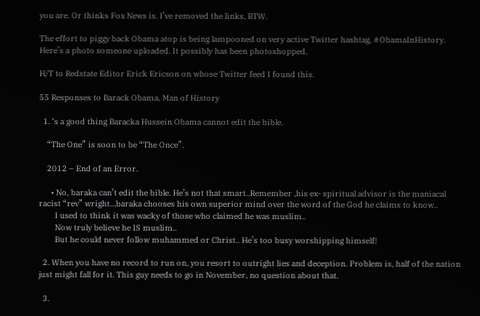you are. Or thinks Fox News is. I’ve removed the links, BTW.

The effort to piggy back Obama atop is being lampooned on very active Twitter hashtag, #ObamaInHistory. Here’s a photo someone uploaded. It possibly has been photoshopped.

H/T to Redstate Editor Erick Ericson on whose Twitter feed I found this.

55 Responses to Barack Obama, Man of History

  1. ‘s a good thing Baracka Hussein Obama cannot edit the bible.

    “The One” is soon to be “The Once”.

    2012 – End of an Error.

      • No, baraka can’t edit the bible. He’s not that smart..Remember ,his ex- spiritual advisor is the maniacal racist “rev” wright…baraka chooses his own superior mind over the word of the God he claims to know..
        I used to think it was wacky of those who claimed he was muslim..
        Now truly believe he IS muslim..
        But he could never follow muhammed or Christ.. He’s too busy worshipping himself!

  2. When you have no record to run on, you resort to outright lies and deception. Problem is, half of the nation just might fall for it. This guy needs to go in November, no question about that.

  3.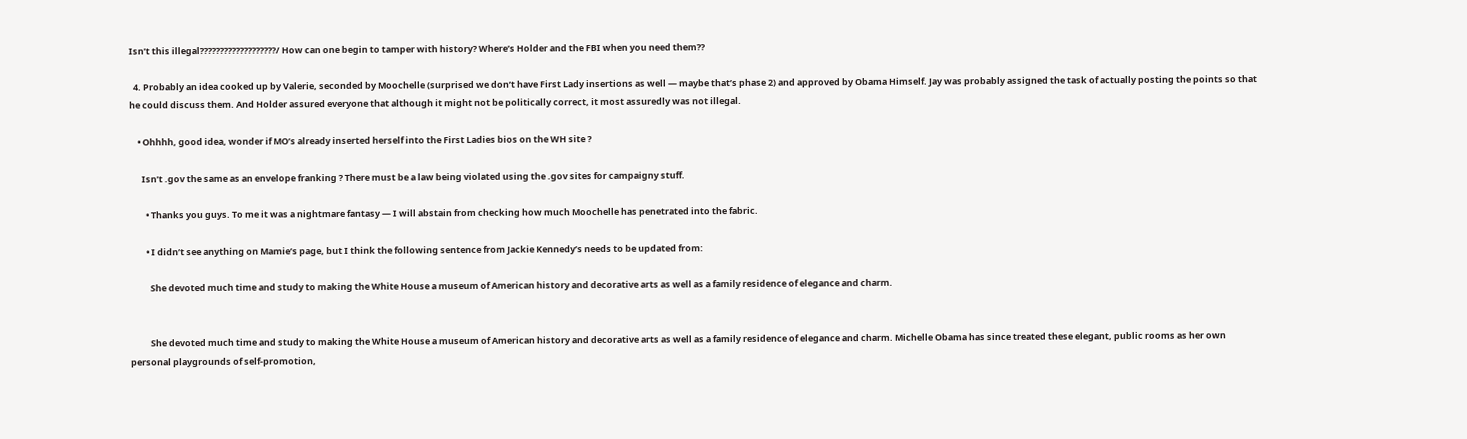Isn’t this illegal???????????????????/ How can one begin to tamper with history? Where’s Holder and the FBI when you need them??

  4. Probably an idea cooked up by Valerie, seconded by Moochelle (surprised we don’t have First Lady insertions as well — maybe that’s phase 2) and approved by Obama Himself. Jay was probably assigned the task of actually posting the points so that he could discuss them. And Holder assured everyone that although it might not be politically correct, it most assuredly was not illegal.

    • Ohhhh, good idea, wonder if MO’s already inserted herself into the First Ladies bios on the WH site ?

      Isn’t .gov the same as an envelope franking ? There must be a law being violated using the .gov sites for campaigny stuff.

        • Thanks you guys. To me it was a nightmare fantasy — I will abstain from checking how much Moochelle has penetrated into the fabric.

        • I didn’t see anything on Mamie’s page, but I think the following sentence from Jackie Kennedy’s needs to be updated from:

          She devoted much time and study to making the White House a museum of American history and decorative arts as well as a family residence of elegance and charm.


          She devoted much time and study to making the White House a museum of American history and decorative arts as well as a family residence of elegance and charm. Michelle Obama has since treated these elegant, public rooms as her own personal playgrounds of self-promotion,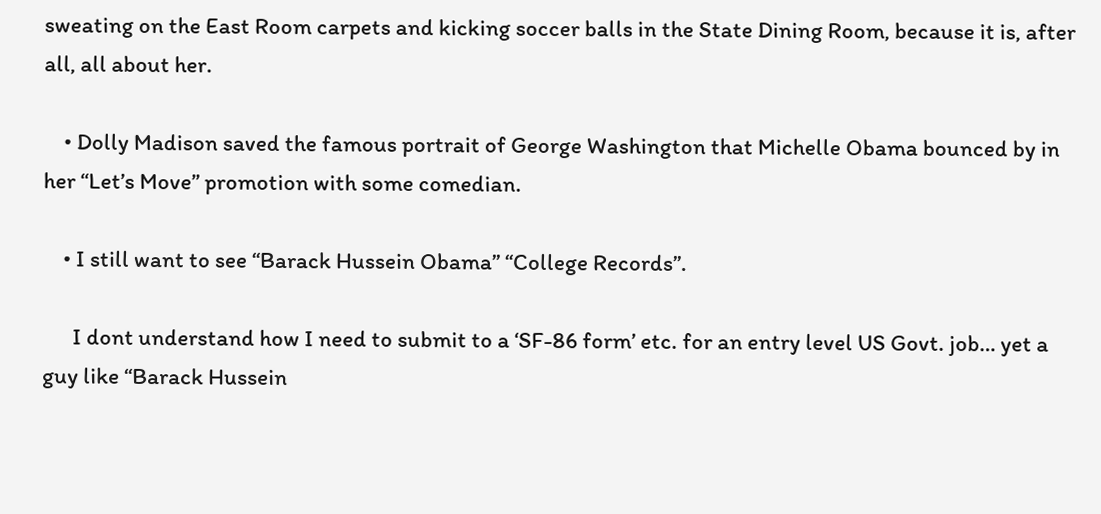sweating on the East Room carpets and kicking soccer balls in the State Dining Room, because it is, after all, all about her.

    • Dolly Madison saved the famous portrait of George Washington that Michelle Obama bounced by in her “Let’s Move” promotion with some comedian.

    • I still want to see “Barack Hussein Obama” “College Records”.

      I dont understand how I need to submit to a ‘SF-86 form’ etc. for an entry level US Govt. job… yet a guy like “Barack Hussein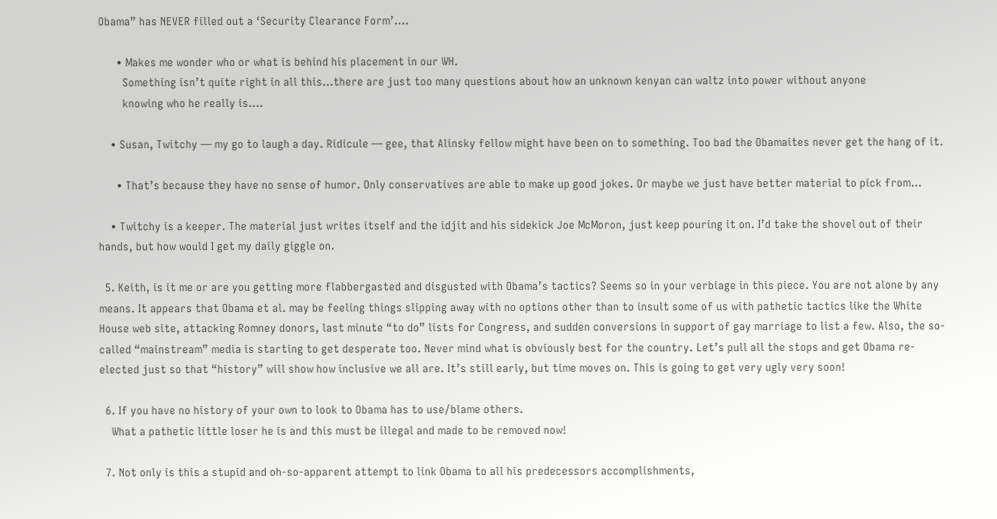Obama” has NEVER filled out a ‘Security Clearance Form’….

      • Makes me wonder who or what is behind his placement in our WH.
        Something isn’t quite right in all this…there are just too many questions about how an unknown kenyan can waltz into power without anyone
        knowing who he really is….

    • Susan, Twitchy — my go to laugh a day. Ridicule — gee, that Alinsky fellow might have been on to something. Too bad the Obamaites never get the hang of it.

      • That’s because they have no sense of humor. Only conservatives are able to make up good jokes. Or maybe we just have better material to pick from…

    • Twitchy is a keeper. The material just writes itself and the idjit and his sidekick Joe McMoron, just keep pouring it on. I’d take the shovel out of their hands, but how would I get my daily giggle on.

  5. Keith, is it me or are you getting more flabbergasted and disgusted with Obama’s tactics? Seems so in your verbiage in this piece. You are not alone by any means. It appears that Obama et al. may be feeling things slipping away with no options other than to insult some of us with pathetic tactics like the White House web site, attacking Romney donors, last minute “to do” lists for Congress, and sudden conversions in support of gay marriage to list a few. Also, the so-called “mainstream” media is starting to get desperate too. Never mind what is obviously best for the country. Let’s pull all the stops and get Obama re-elected just so that “history” will show how inclusive we all are. It’s still early, but time moves on. This is going to get very ugly very soon!

  6. If you have no history of your own to look to Obama has to use/blame others.
    What a pathetic little loser he is and this must be illegal and made to be removed now!

  7. Not only is this a stupid and oh-so-apparent attempt to link Obama to all his predecessors accomplishments,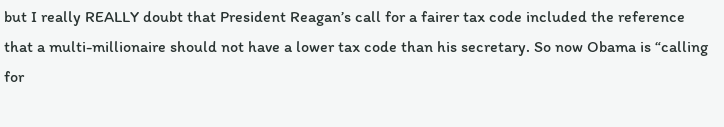but I really REALLY doubt that President Reagan’s call for a fairer tax code included the reference that a multi-millionaire should not have a lower tax code than his secretary. So now Obama is “calling for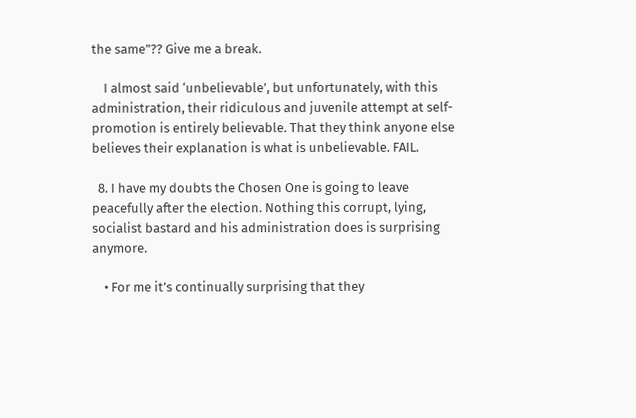the same”?? Give me a break.

    I almost said ‘unbelievable’, but unfortunately, with this administration, their ridiculous and juvenile attempt at self-promotion is entirely believable. That they think anyone else believes their explanation is what is unbelievable. FAIL.

  8. I have my doubts the Chosen One is going to leave peacefully after the election. Nothing this corrupt, lying, socialist bastard and his administration does is surprising anymore.

    • For me it’s continually surprising that they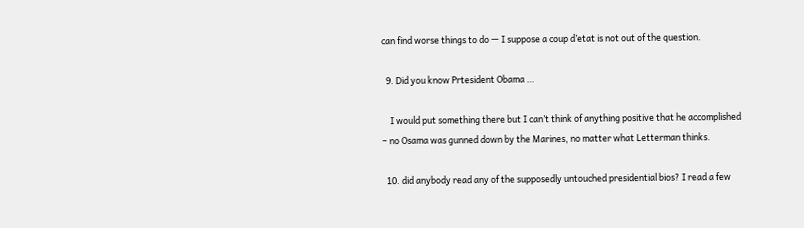can find worse things to do — I suppose a coup d’etat is not out of the question.

  9. Did you know Prtesident Obama …

    I would put something there but I can’t think of anything positive that he accomplished – no Osama was gunned down by the Marines, no matter what Letterman thinks.

  10. did anybody read any of the supposedly untouched presidential bios? I read a few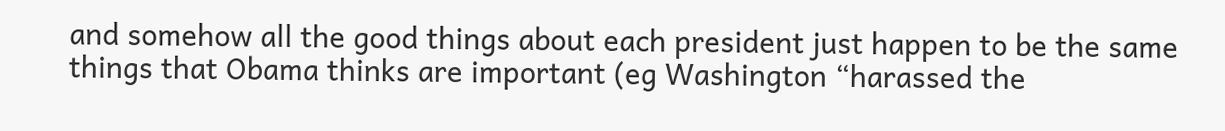and somehow all the good things about each president just happen to be the same things that Obama thinks are important (eg Washington “harassed the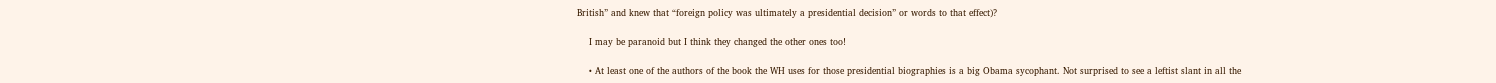British” and knew that “foreign policy was ultimately a presidential decision” or words to that effect)?

    I may be paranoid but I think they changed the other ones too!

    • At least one of the authors of the book the WH uses for those presidential biographies is a big Obama sycophant. Not surprised to see a leftist slant in all the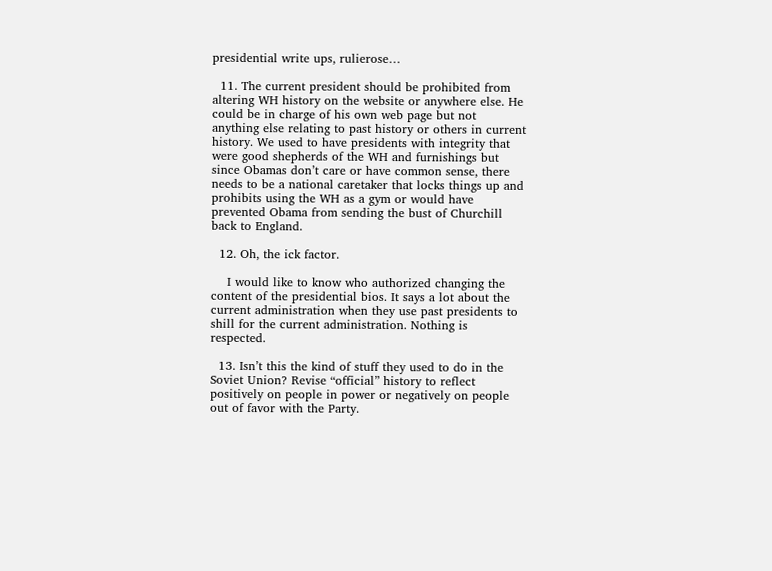presidential write ups, rulierose…

  11. The current president should be prohibited from altering WH history on the website or anywhere else. He could be in charge of his own web page but not anything else relating to past history or others in current history. We used to have presidents with integrity that were good shepherds of the WH and furnishings but since Obamas don’t care or have common sense, there needs to be a national caretaker that locks things up and prohibits using the WH as a gym or would have prevented Obama from sending the bust of Churchill back to England.

  12. Oh, the ick factor.

    I would like to know who authorized changing the content of the presidential bios. It says a lot about the current administration when they use past presidents to shill for the current administration. Nothing is respected.

  13. Isn’t this the kind of stuff they used to do in the Soviet Union? Revise “official” history to reflect positively on people in power or negatively on people out of favor with the Party.